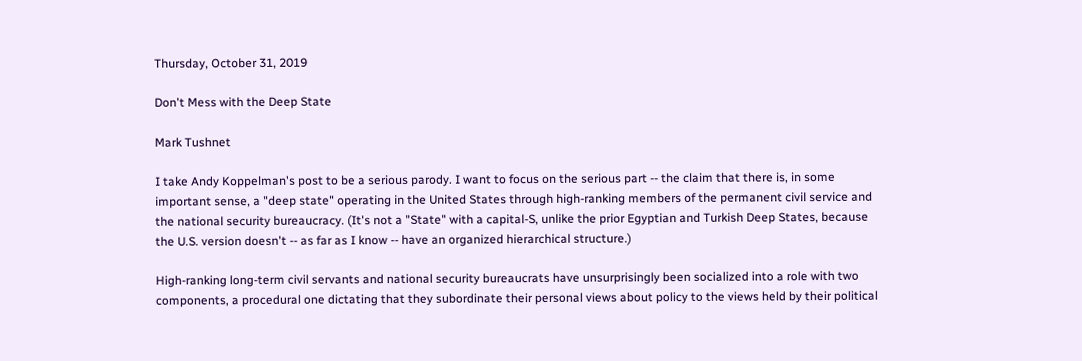Thursday, October 31, 2019

Don't Mess with the Deep State

Mark Tushnet

I take Andy Koppelman's post to be a serious parody. I want to focus on the serious part -- the claim that there is, in some important sense, a "deep state" operating in the United States through high-ranking members of the permanent civil service and the national security bureaucracy. (It's not a "State" with a capital-S, unlike the prior Egyptian and Turkish Deep States, because the U.S. version doesn't -- as far as I know -- have an organized hierarchical structure.)

High-ranking long-term civil servants and national security bureaucrats have unsurprisingly been socialized into a role with two components, a procedural one dictating that they subordinate their personal views about policy to the views held by their political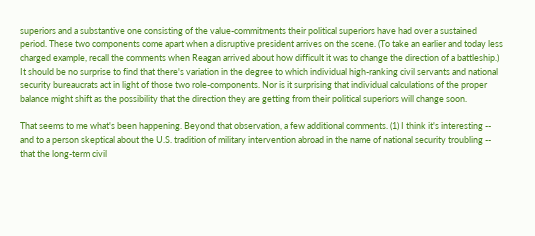superiors and a substantive one consisting of the value-commitments their political superiors have had over a sustained period. These two components come apart when a disruptive president arrives on the scene. (To take an earlier and today less charged example, recall the comments when Reagan arrived about how difficult it was to change the direction of a battleship.) It should be no surprise to find that there's variation in the degree to which individual high-ranking civil servants and national security bureaucrats act in light of those two role-components. Nor is it surprising that individual calculations of the proper balance might shift as the possibility that the direction they are getting from their political superiors will change soon.

That seems to me what's been happening. Beyond that observation, a few additional comments. (1) I think it's interesting -- and to a person skeptical about the U.S. tradition of military intervention abroad in the name of national security troubling -- that the long-term civil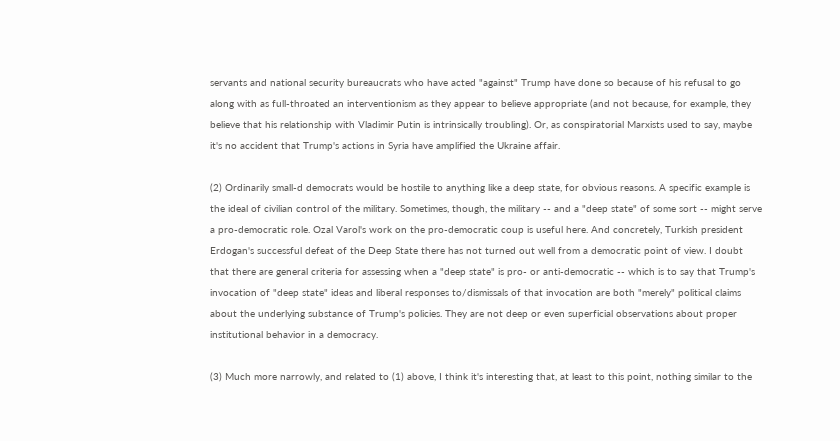servants and national security bureaucrats who have acted "against" Trump have done so because of his refusal to go along with as full-throated an interventionism as they appear to believe appropriate (and not because, for example, they believe that his relationship with Vladimir Putin is intrinsically troubling). Or, as conspiratorial Marxists used to say, maybe it's no accident that Trump's actions in Syria have amplified the Ukraine affair.

(2) Ordinarily small-d democrats would be hostile to anything like a deep state, for obvious reasons. A specific example is the ideal of civilian control of the military. Sometimes, though, the military -- and a "deep state" of some sort -- might serve a pro-democratic role. Ozal Varol's work on the pro-democratic coup is useful here. And concretely, Turkish president Erdogan's successful defeat of the Deep State there has not turned out well from a democratic point of view. I doubt that there are general criteria for assessing when a "deep state" is pro- or anti-democratic -- which is to say that Trump's invocation of "deep state" ideas and liberal responses to/dismissals of that invocation are both "merely" political claims about the underlying substance of Trump's policies. They are not deep or even superficial observations about proper institutional behavior in a democracy.

(3) Much more narrowly, and related to (1) above, I think it's interesting that, at least to this point, nothing similar to the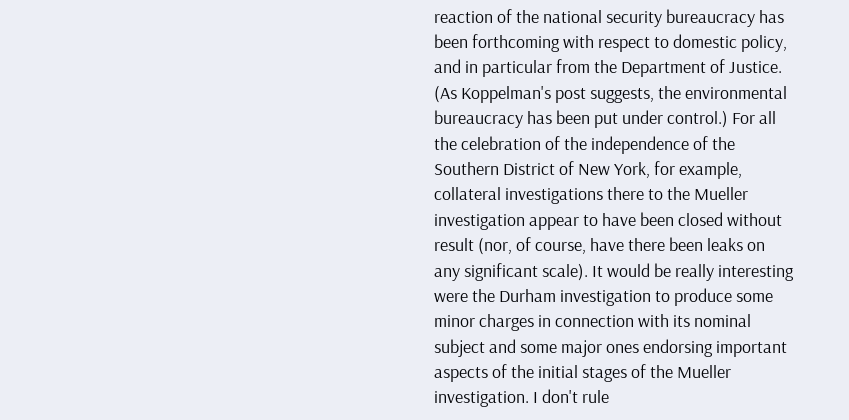reaction of the national security bureaucracy has been forthcoming with respect to domestic policy, and in particular from the Department of Justice. (As Koppelman's post suggests, the environmental bureaucracy has been put under control.) For all the celebration of the independence of the Southern District of New York, for example, collateral investigations there to the Mueller investigation appear to have been closed without result (nor, of course, have there been leaks on any significant scale). It would be really interesting were the Durham investigation to produce some minor charges in connection with its nominal subject and some major ones endorsing important aspects of the initial stages of the Mueller investigation. I don't rule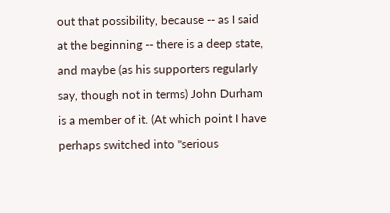out that possibility, because -- as I said at the beginning -- there is a deep state, and maybe (as his supporters regularly say, though not in terms) John Durham is a member of it. (At which point I have perhaps switched into "serious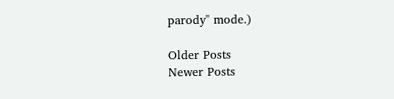parody" mode.)

Older Posts
Newer Posts